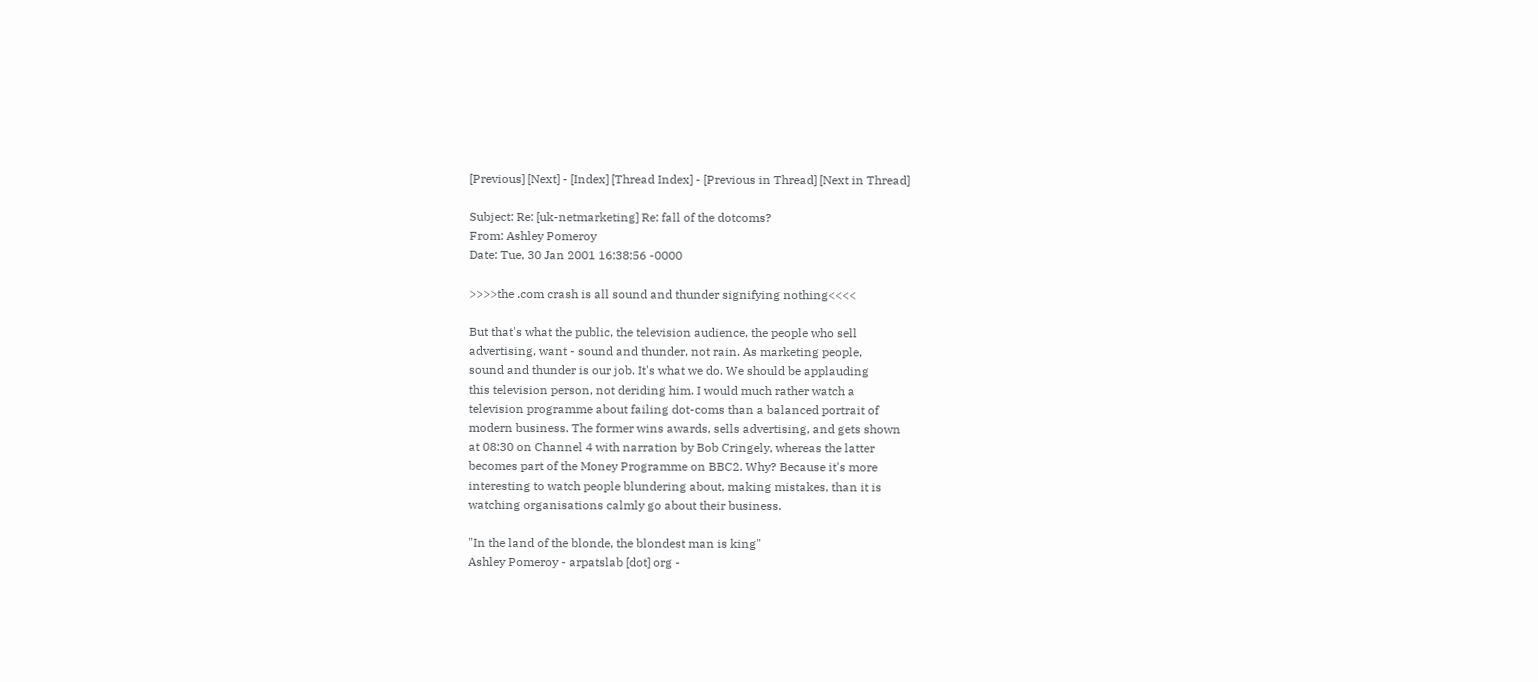[Previous] [Next] - [Index] [Thread Index] - [Previous in Thread] [Next in Thread]

Subject: Re: [uk-netmarketing] Re: fall of the dotcoms?
From: Ashley Pomeroy
Date: Tue, 30 Jan 2001 16:38:56 -0000

>>>>the .com crash is all sound and thunder signifying nothing<<<<

But that's what the public, the television audience, the people who sell
advertising, want - sound and thunder, not rain. As marketing people,
sound and thunder is our job. It's what we do. We should be applauding
this television person, not deriding him. I would much rather watch a
television programme about failing dot-coms than a balanced portrait of
modern business. The former wins awards, sells advertising, and gets shown
at 08:30 on Channel 4 with narration by Bob Cringely, whereas the latter
becomes part of the Money Programme on BBC2. Why? Because it's more
interesting to watch people blundering about, making mistakes, than it is
watching organisations calmly go about their business.

"In the land of the blonde, the blondest man is king"
Ashley Pomeroy - arpatslab [dot] org -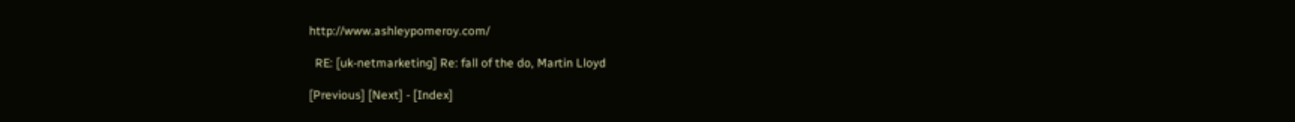http://www.ashleypomeroy.com/

  RE: [uk-netmarketing] Re: fall of the do, Martin Lloyd

[Previous] [Next] - [Index]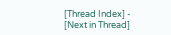[Thread Index] - [Next in Thread]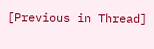[Previous in Thread]